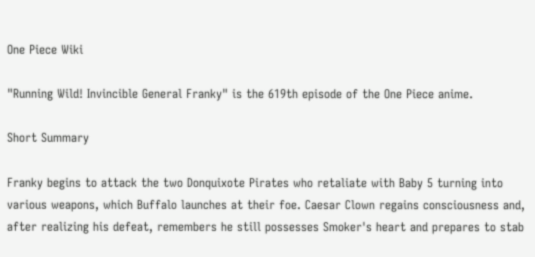One Piece Wiki

"Running Wild! Invincible General Franky" is the 619th episode of the One Piece anime.

Short Summary

Franky begins to attack the two Donquixote Pirates who retaliate with Baby 5 turning into various weapons, which Buffalo launches at their foe. Caesar Clown regains consciousness and, after realizing his defeat, remembers he still possesses Smoker's heart and prepares to stab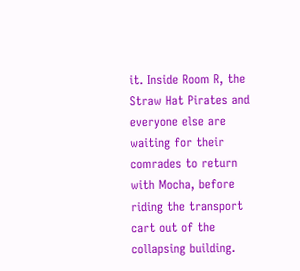it. Inside Room R, the Straw Hat Pirates and everyone else are waiting for their comrades to return with Mocha, before riding the transport cart out of the collapsing building.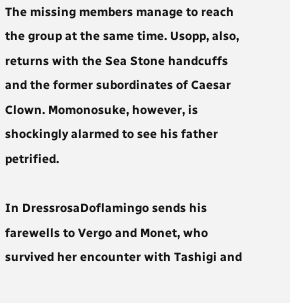The missing members manage to reach the group at the same time. Usopp, also, returns with the Sea Stone handcuffs and the former subordinates of Caesar Clown. Momonosuke, however, is shockingly alarmed to see his father petrified.

In DressrosaDoflamingo sends his farewells to Vergo and Monet, who survived her encounter with Tashigi and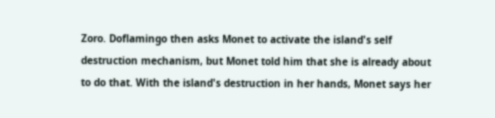Zoro. Doflamingo then asks Monet to activate the island's self destruction mechanism, but Monet told him that she is already about to do that. With the island's destruction in her hands, Monet says her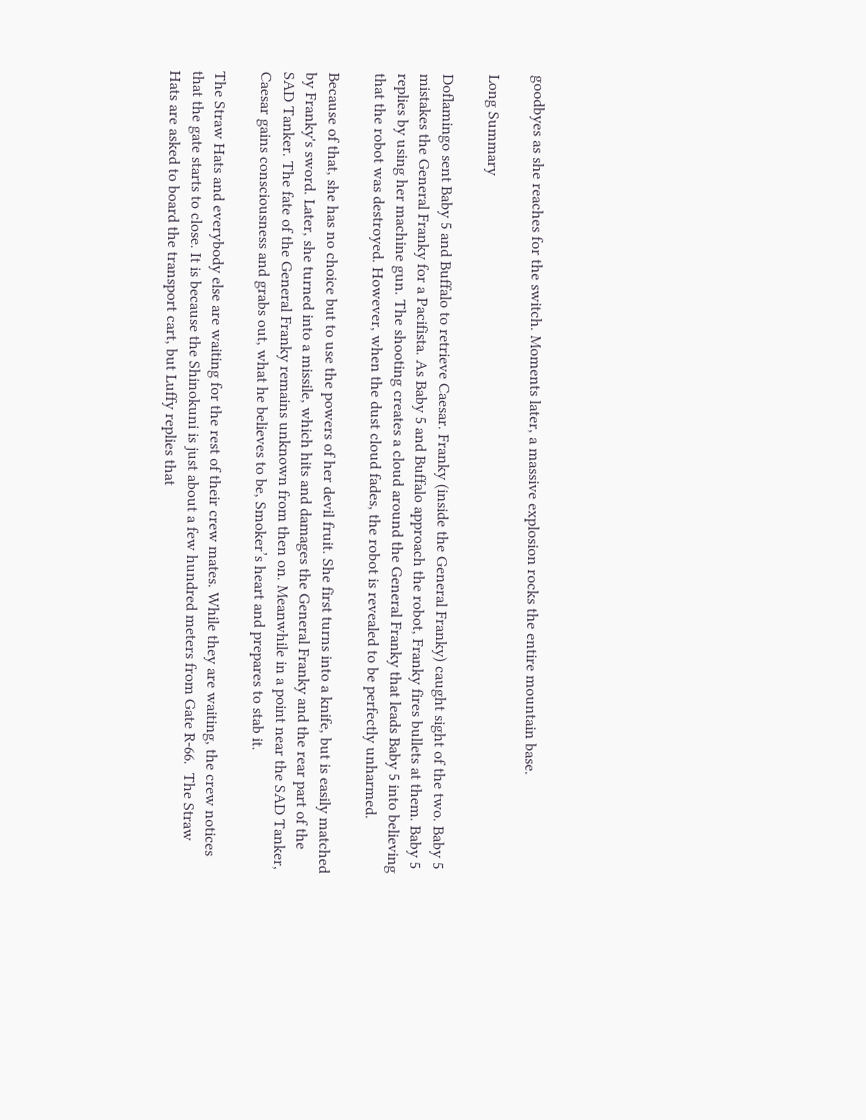goodbyes as she reaches for the switch. Moments later, a massive explosion rocks the entire mountain base.

Long Summary

Doflamingo sent Baby 5 and Buffalo to retrieve Caesar. Franky (inside the General Franky) caught sight of the two. Baby 5 mistakes the General Franky for a Pacifista. As Baby 5 and Buffalo approach the robot, Franky fires bullets at them. Baby 5 replies by using her machine gun. The shooting creates a cloud around the General Franky that leads Baby 5 into believing that the robot was destroyed. However, when the dust cloud fades, the robot is revealed to be perfectly unharmed.

Because of that, she has no choice but to use the powers of her devil fruit. She first turns into a knife, but is easily matched by Franky's sword. Later, she turned into a missile, which hits and damages the General Franky and the rear part of the SAD Tanker. The fate of the General Franky remains unknown from then on. Meanwhile in a point near the SAD Tanker, Caesar gains consciousness and grabs out, what he believes to be, Smoker’s heart and prepares to stab it.

The Straw Hats and everybody else are waiting for the rest of their crew mates. While they are waiting, the crew notices that the gate starts to close. It is because the Shinokuni is just about a few hundred meters from Gate R-66.  The Straw Hats are asked to board the transport cart, but Luffy replies that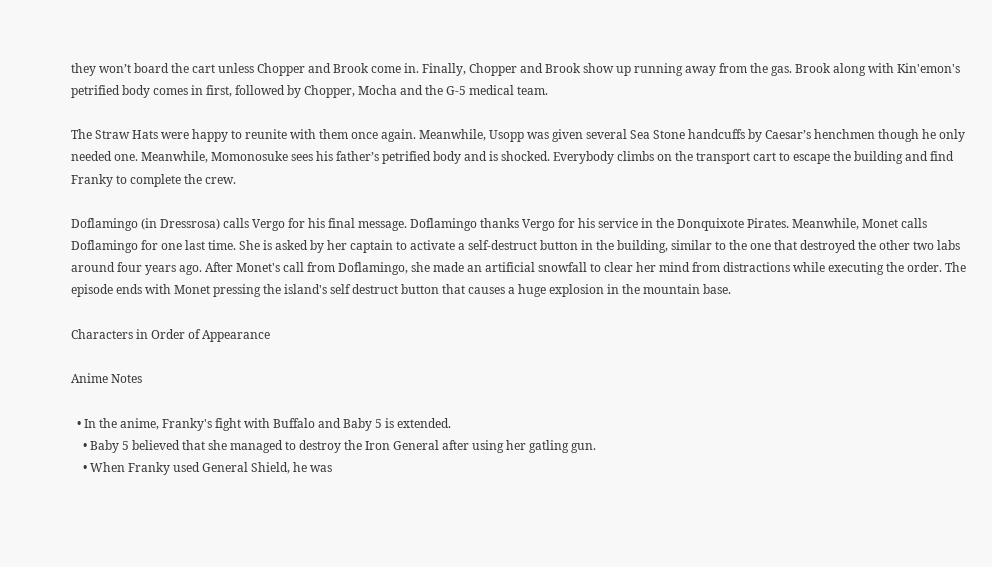they won’t board the cart unless Chopper and Brook come in. Finally, Chopper and Brook show up running away from the gas. Brook along with Kin'emon's petrified body comes in first, followed by Chopper, Mocha and the G-5 medical team.

The Straw Hats were happy to reunite with them once again. Meanwhile, Usopp was given several Sea Stone handcuffs by Caesar’s henchmen though he only needed one. Meanwhile, Momonosuke sees his father’s petrified body and is shocked. Everybody climbs on the transport cart to escape the building and find Franky to complete the crew.

Doflamingo (in Dressrosa) calls Vergo for his final message. Doflamingo thanks Vergo for his service in the Donquixote Pirates. Meanwhile, Monet calls Doflamingo for one last time. She is asked by her captain to activate a self-destruct button in the building, similar to the one that destroyed the other two labs around four years ago. After Monet's call from Doflamingo, she made an artificial snowfall to clear her mind from distractions while executing the order. The episode ends with Monet pressing the island's self destruct button that causes a huge explosion in the mountain base.

Characters in Order of Appearance

Anime Notes

  • In the anime, Franky's fight with Buffalo and Baby 5 is extended.
    • Baby 5 believed that she managed to destroy the Iron General after using her gatling gun.
    • When Franky used General Shield, he was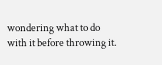wondering what to do with it before throwing it.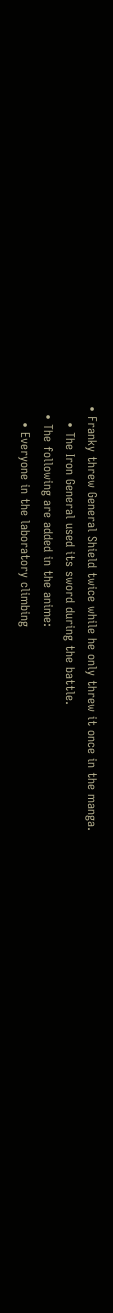• Franky threw General Shield twice while he only threw it once in the manga.
    • The Iron General used its sword during the battle.
  • The following are added in the anime:
    • Everyone in the laboratory climbing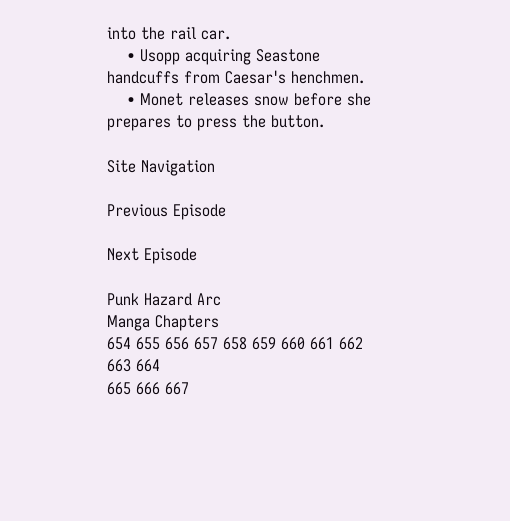into the rail car.
    • Usopp acquiring Seastone handcuffs from Caesar's henchmen.
    • Monet releases snow before she prepares to press the button.

Site Navigation

Previous Episode

Next Episode

Punk Hazard Arc
Manga Chapters
654 655 656 657 658 659 660 661 662 663 664
665 666 667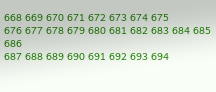668 669 670 671 672 673 674 675
676 677 678 679 680 681 682 683 684 685 686
687 688 689 690 691 692 693 694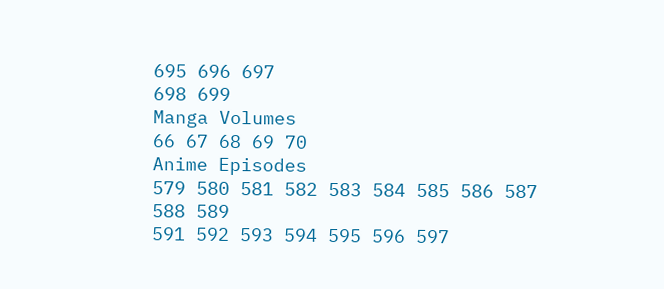695 696 697
698 699
Manga Volumes
66 67 68 69 70
Anime Episodes
579 580 581 582 583 584 585 586 587 588 589
591 592 593 594 595 596 597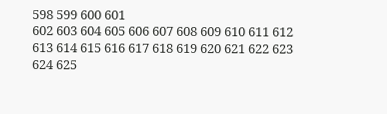598 599 600 601
602 603 604 605 606 607 608 609 610 611 612
613 614 615 616 617 618 619 620 621 622 623
624 625